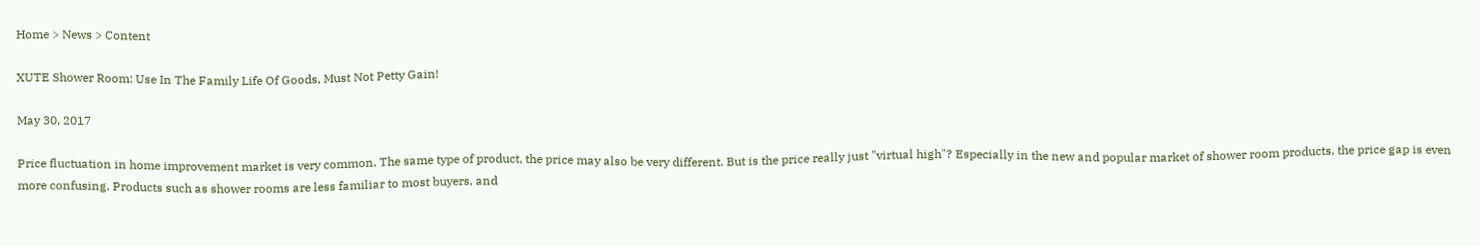Home > News > Content

XUTE Shower Room: Use In The Family Life Of Goods, Must Not Petty Gain!

May 30, 2017

Price fluctuation in home improvement market is very common. The same type of product, the price may also be very different. But is the price really just "virtual high"? Especially in the new and popular market of shower room products, the price gap is even more confusing. Products such as shower rooms are less familiar to most buyers, and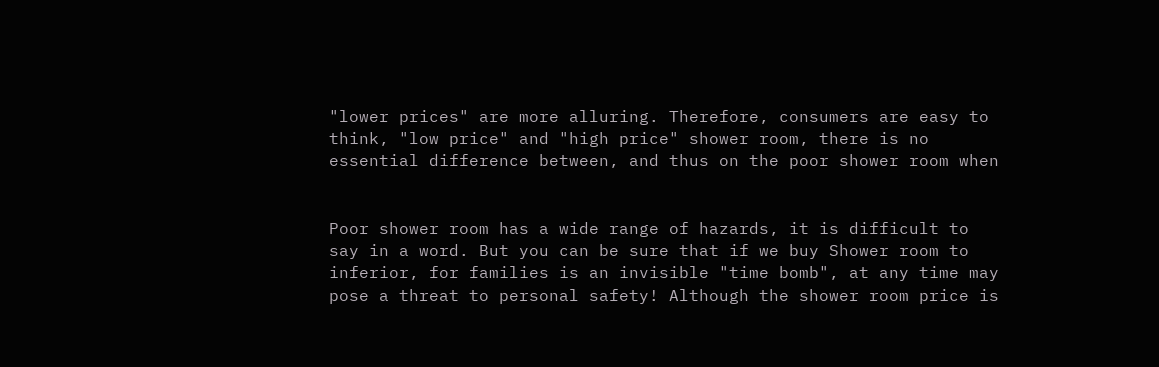"lower prices" are more alluring. Therefore, consumers are easy to think, "low price" and "high price" shower room, there is no essential difference between, and thus on the poor shower room when


Poor shower room has a wide range of hazards, it is difficult to say in a word. But you can be sure that if we buy Shower room to inferior, for families is an invisible "time bomb", at any time may pose a threat to personal safety! Although the shower room price is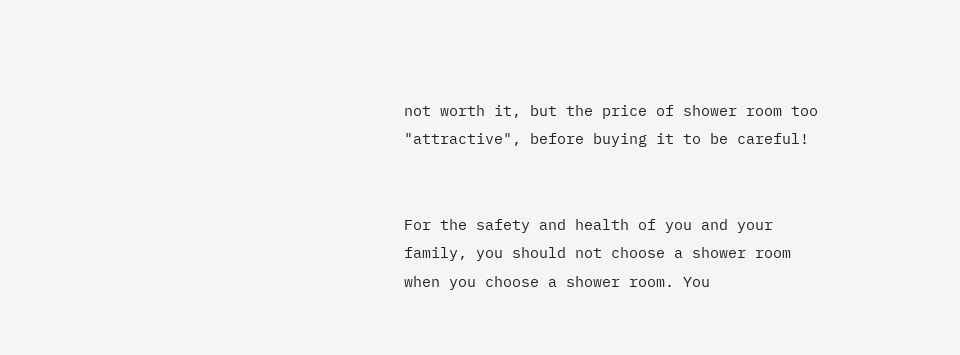not worth it, but the price of shower room too "attractive", before buying it to be careful!


For the safety and health of you and your family, you should not choose a shower room when you choose a shower room. You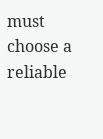must choose a reliable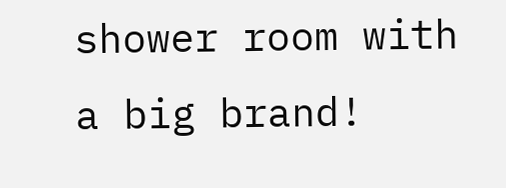shower room with a big brand!